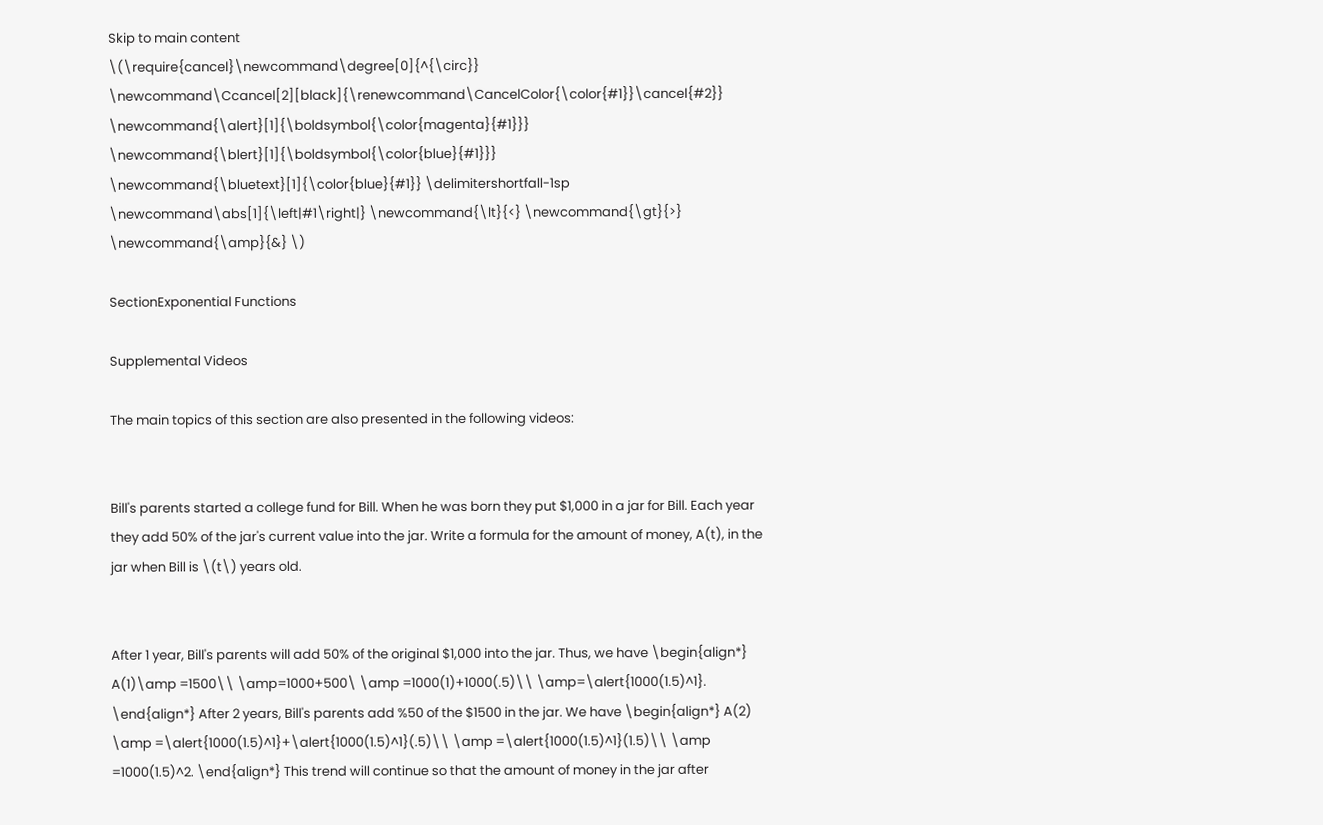Skip to main content
\(\require{cancel}\newcommand\degree[0]{^{\circ}} \newcommand\Ccancel[2][black]{\renewcommand\CancelColor{\color{#1}}\cancel{#2}} \newcommand{\alert}[1]{\boldsymbol{\color{magenta}{#1}}} \newcommand{\blert}[1]{\boldsymbol{\color{blue}{#1}}} \newcommand{\bluetext}[1]{\color{blue}{#1}} \delimitershortfall-1sp \newcommand\abs[1]{\left|#1\right|} \newcommand{\lt}{<} \newcommand{\gt}{>} \newcommand{\amp}{&} \)

SectionExponential Functions

Supplemental Videos

The main topics of this section are also presented in the following videos:


Bill's parents started a college fund for Bill. When he was born they put $1,000 in a jar for Bill. Each year they add 50% of the jar's current value into the jar. Write a formula for the amount of money, A(t), in the jar when Bill is \(t\) years old.


After 1 year, Bill's parents will add 50% of the original $1,000 into the jar. Thus, we have \begin{align*} A(1)\amp =1500\\ \amp=1000+500\ \amp =1000(1)+1000(.5)\\ \amp=\alert{1000(1.5)^1}. \end{align*} After 2 years, Bill's parents add %50 of the $1500 in the jar. We have \begin{align*} A(2) \amp =\alert{1000(1.5)^1}+\alert{1000(1.5)^1}(.5)\\ \amp =\alert{1000(1.5)^1}(1.5)\\ \amp =1000(1.5)^2. \end{align*} This trend will continue so that the amount of money in the jar after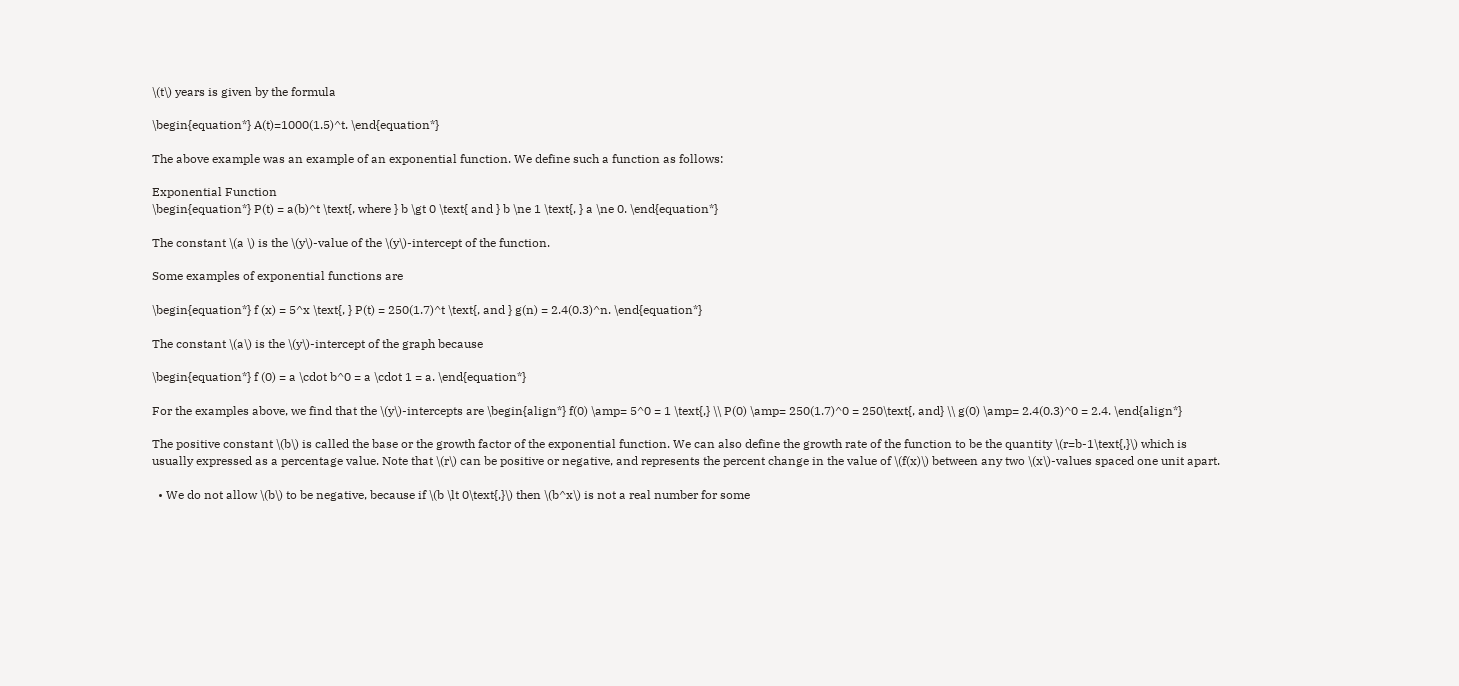\(t\) years is given by the formula

\begin{equation*} A(t)=1000(1.5)^t. \end{equation*}

The above example was an example of an exponential function. We define such a function as follows:

Exponential Function
\begin{equation*} P(t) = a(b)^t \text{, where } b \gt 0 \text{ and } b \ne 1 \text{, } a \ne 0. \end{equation*}

The constant \(a \) is the \(y\)-value of the \(y\)-intercept of the function.

Some examples of exponential functions are

\begin{equation*} f (x) = 5^x \text{, } P(t) = 250(1.7)^t \text{, and } g(n) = 2.4(0.3)^n. \end{equation*}

The constant \(a\) is the \(y\)-intercept of the graph because

\begin{equation*} f (0) = a \cdot b^0 = a \cdot 1 = a. \end{equation*}

For the examples above, we find that the \(y\)-intercepts are \begin{align*} f(0) \amp= 5^0 = 1 \text{,} \\ P(0) \amp= 250(1.7)^0 = 250\text{, and} \\ g(0) \amp= 2.4(0.3)^0 = 2.4. \end{align*}

The positive constant \(b\) is called the base or the growth factor of the exponential function. We can also define the growth rate of the function to be the quantity \(r=b-1\text{,}\) which is usually expressed as a percentage value. Note that \(r\) can be positive or negative, and represents the percent change in the value of \(f(x)\) between any two \(x\)-values spaced one unit apart.

  • We do not allow \(b\) to be negative, because if \(b \lt 0\text{,}\) then \(b^x\) is not a real number for some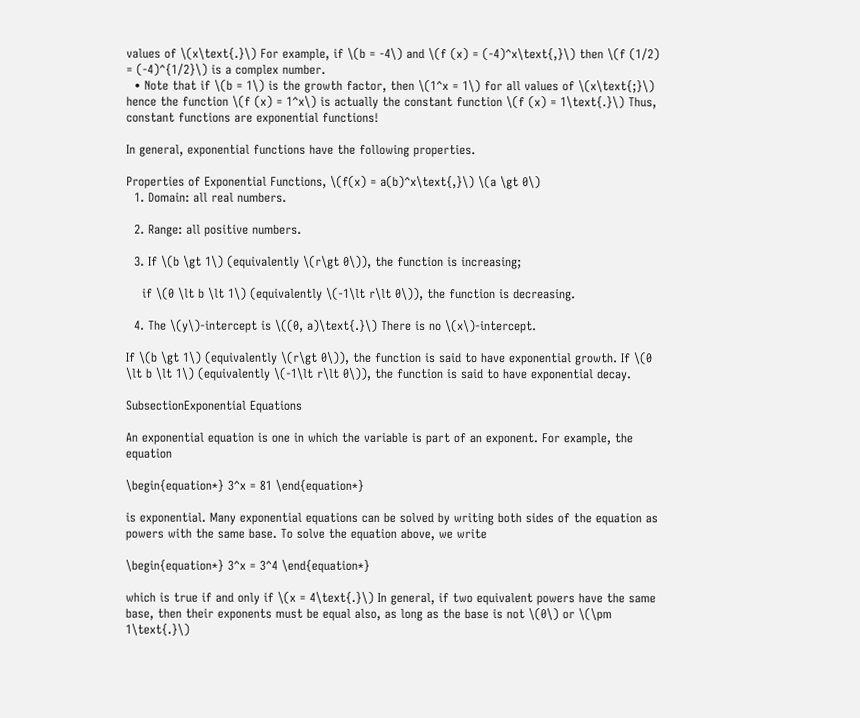values of \(x\text{.}\) For example, if \(b = -4\) and \(f (x) = (-4)^x\text{,}\) then \(f (1/2) = (-4)^{1/2}\) is a complex number.
  • Note that if \(b = 1\) is the growth factor, then \(1^x = 1\) for all values of \(x\text{;}\) hence the function \(f (x) = 1^x\) is actually the constant function \(f (x) = 1\text{.}\) Thus, constant functions are exponential functions!

In general, exponential functions have the following properties.

Properties of Exponential Functions, \(f(x) = a(b)^x\text{,}\) \(a \gt 0\)
  1. Domain: all real numbers.

  2. Range: all positive numbers.

  3. If \(b \gt 1\) (equivalently \(r\gt 0\)), the function is increasing;

    if \(0 \lt b \lt 1\) (equivalently \(-1\lt r\lt 0\)), the function is decreasing.

  4. The \(y\)-intercept is \((0, a)\text{.}\) There is no \(x\)-intercept.

If \(b \gt 1\) (equivalently \(r\gt 0\)), the function is said to have exponential growth. If \(0 \lt b \lt 1\) (equivalently \(-1\lt r\lt 0\)), the function is said to have exponential decay.

SubsectionExponential Equations

An exponential equation is one in which the variable is part of an exponent. For example, the equation

\begin{equation*} 3^x = 81 \end{equation*}

is exponential. Many exponential equations can be solved by writing both sides of the equation as powers with the same base. To solve the equation above, we write

\begin{equation*} 3^x = 3^4 \end{equation*}

which is true if and only if \(x = 4\text{.}\) In general, if two equivalent powers have the same base, then their exponents must be equal also, as long as the base is not \(0\) or \(\pm 1\text{.}\)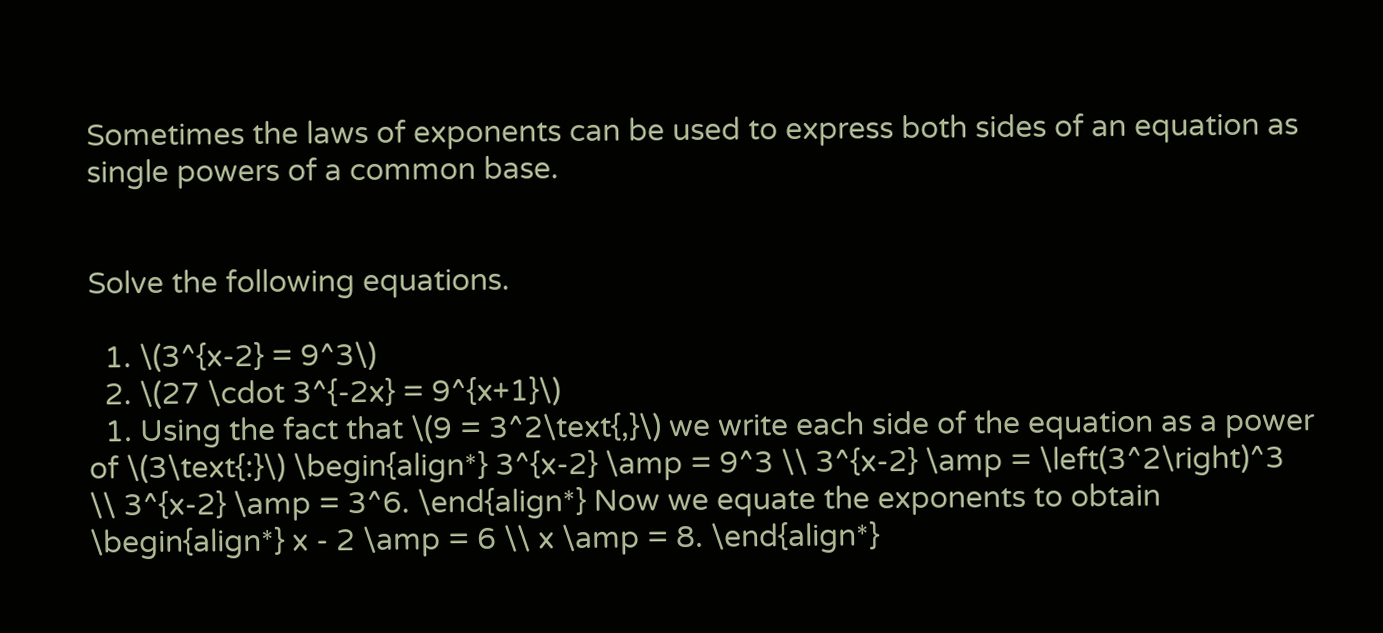Sometimes the laws of exponents can be used to express both sides of an equation as single powers of a common base.


Solve the following equations.

  1. \(3^{x-2} = 9^3\)
  2. \(27 \cdot 3^{-2x} = 9^{x+1}\)
  1. Using the fact that \(9 = 3^2\text{,}\) we write each side of the equation as a power of \(3\text{:}\) \begin{align*} 3^{x-2} \amp = 9^3 \\ 3^{x-2} \amp = \left(3^2\right)^3 \\ 3^{x-2} \amp = 3^6. \end{align*} Now we equate the exponents to obtain \begin{align*} x - 2 \amp = 6 \\ x \amp = 8. \end{align*}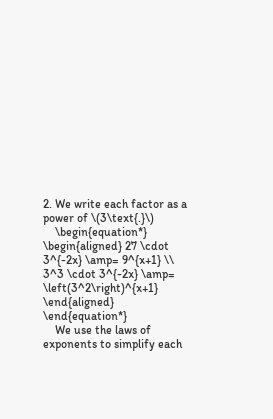2. We write each factor as a power of \(3\text{.}\)
    \begin{equation*} \begin{aligned} 27 \cdot 3^{-2x} \amp= 9^{x+1} \\ 3^3 \cdot 3^{-2x} \amp= \left(3^2\right)^{x+1} \end{aligned} \end{equation*}
    We use the laws of exponents to simplify each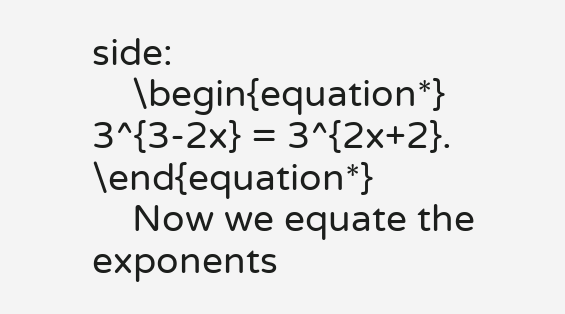side:
    \begin{equation*} 3^{3-2x} = 3^{2x+2}. \end{equation*}
    Now we equate the exponents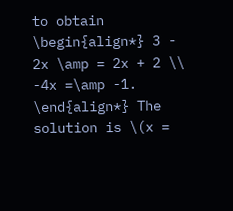to obtain \begin{align*} 3 - 2x \amp = 2x + 2 \\ -4x =\amp -1. \end{align*} The solution is \(x =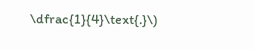\dfrac{1}{4}\text{.}\)